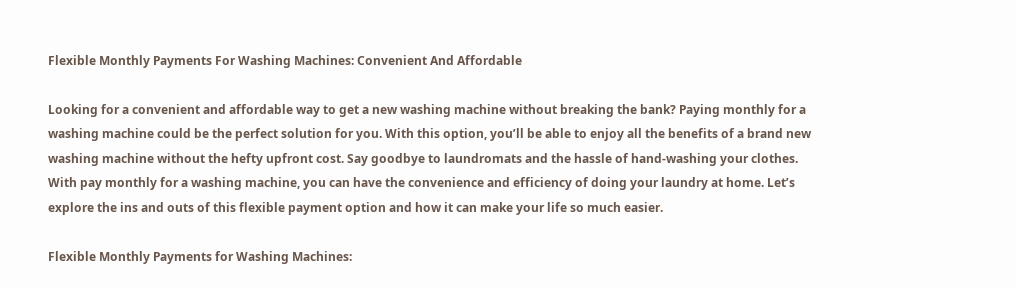Flexible Monthly Payments For Washing Machines: Convenient And Affordable

Looking for a convenient and affordable way to get a new washing machine without breaking the bank? Paying monthly for a washing machine could be the perfect solution for you. With this option, you’ll be able to enjoy all the benefits of a brand new washing machine without the hefty upfront cost. Say goodbye to laundromats and the hassle of hand-washing your clothes. With pay monthly for a washing machine, you can have the convenience and efficiency of doing your laundry at home. Let’s explore the ins and outs of this flexible payment option and how it can make your life so much easier.

Flexible Monthly Payments for Washing Machines: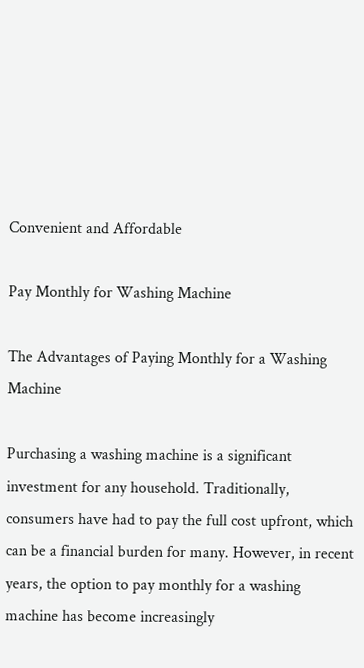Convenient and Affordable

Pay Monthly for Washing Machine

The Advantages of Paying Monthly for a Washing Machine

Purchasing a washing machine is a significant investment for any household. Traditionally, consumers have had to pay the full cost upfront, which can be a financial burden for many. However, in recent years, the option to pay monthly for a washing machine has become increasingly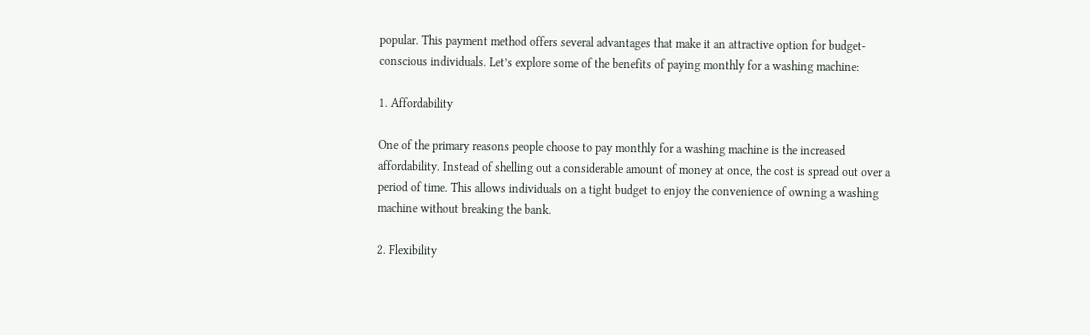popular. This payment method offers several advantages that make it an attractive option for budget-conscious individuals. Let’s explore some of the benefits of paying monthly for a washing machine:

1. Affordability

One of the primary reasons people choose to pay monthly for a washing machine is the increased affordability. Instead of shelling out a considerable amount of money at once, the cost is spread out over a period of time. This allows individuals on a tight budget to enjoy the convenience of owning a washing machine without breaking the bank.

2. Flexibility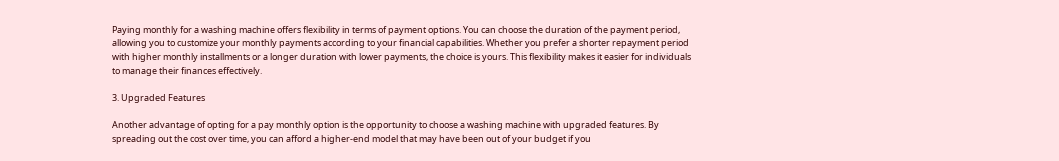Paying monthly for a washing machine offers flexibility in terms of payment options. You can choose the duration of the payment period, allowing you to customize your monthly payments according to your financial capabilities. Whether you prefer a shorter repayment period with higher monthly installments or a longer duration with lower payments, the choice is yours. This flexibility makes it easier for individuals to manage their finances effectively.

3. Upgraded Features

Another advantage of opting for a pay monthly option is the opportunity to choose a washing machine with upgraded features. By spreading out the cost over time, you can afford a higher-end model that may have been out of your budget if you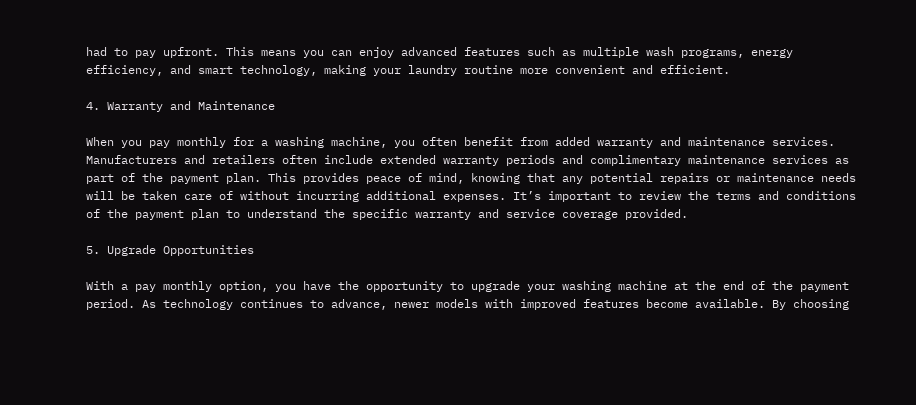had to pay upfront. This means you can enjoy advanced features such as multiple wash programs, energy efficiency, and smart technology, making your laundry routine more convenient and efficient.

4. Warranty and Maintenance

When you pay monthly for a washing machine, you often benefit from added warranty and maintenance services. Manufacturers and retailers often include extended warranty periods and complimentary maintenance services as part of the payment plan. This provides peace of mind, knowing that any potential repairs or maintenance needs will be taken care of without incurring additional expenses. It’s important to review the terms and conditions of the payment plan to understand the specific warranty and service coverage provided.

5. Upgrade Opportunities

With a pay monthly option, you have the opportunity to upgrade your washing machine at the end of the payment period. As technology continues to advance, newer models with improved features become available. By choosing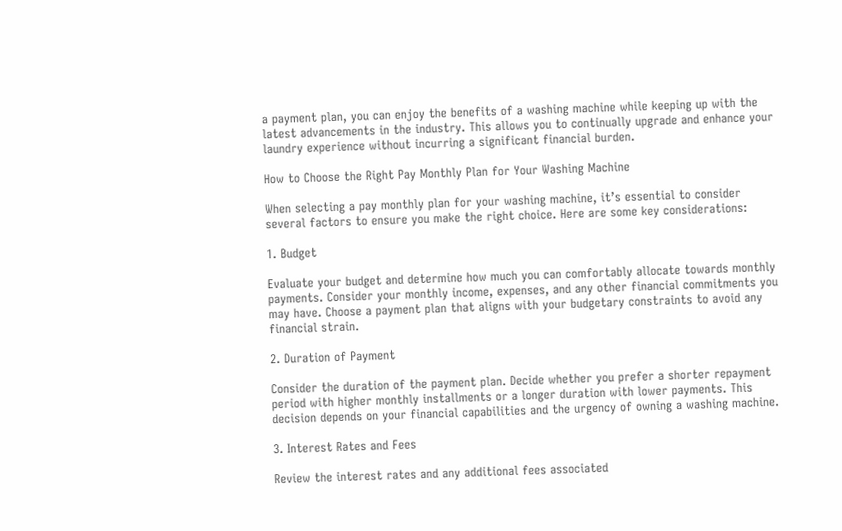a payment plan, you can enjoy the benefits of a washing machine while keeping up with the latest advancements in the industry. This allows you to continually upgrade and enhance your laundry experience without incurring a significant financial burden.

How to Choose the Right Pay Monthly Plan for Your Washing Machine

When selecting a pay monthly plan for your washing machine, it’s essential to consider several factors to ensure you make the right choice. Here are some key considerations:

1. Budget

Evaluate your budget and determine how much you can comfortably allocate towards monthly payments. Consider your monthly income, expenses, and any other financial commitments you may have. Choose a payment plan that aligns with your budgetary constraints to avoid any financial strain.

2. Duration of Payment

Consider the duration of the payment plan. Decide whether you prefer a shorter repayment period with higher monthly installments or a longer duration with lower payments. This decision depends on your financial capabilities and the urgency of owning a washing machine.

3. Interest Rates and Fees

Review the interest rates and any additional fees associated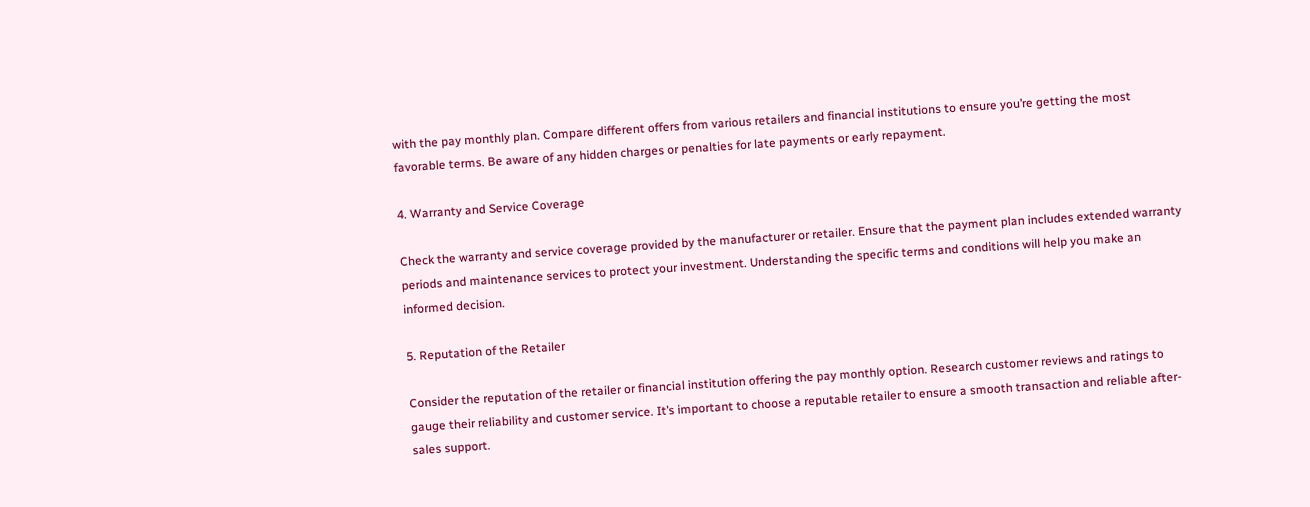with the pay monthly plan. Compare different offers from various retailers and financial institutions to ensure you’re getting the most favorable terms. Be aware of any hidden charges or penalties for late payments or early repayment.

4. Warranty and Service Coverage

Check the warranty and service coverage provided by the manufacturer or retailer. Ensure that the payment plan includes extended warranty periods and maintenance services to protect your investment. Understanding the specific terms and conditions will help you make an informed decision.

5. Reputation of the Retailer

Consider the reputation of the retailer or financial institution offering the pay monthly option. Research customer reviews and ratings to gauge their reliability and customer service. It’s important to choose a reputable retailer to ensure a smooth transaction and reliable after-sales support.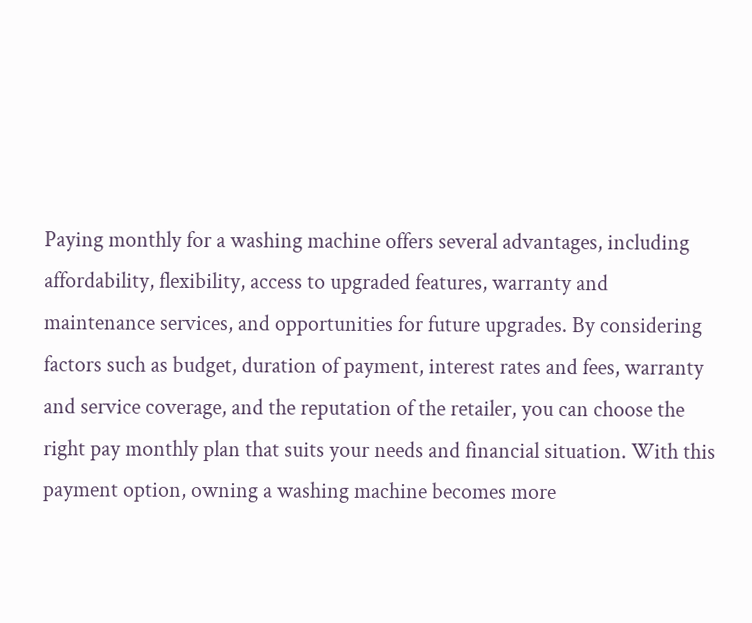Paying monthly for a washing machine offers several advantages, including affordability, flexibility, access to upgraded features, warranty and maintenance services, and opportunities for future upgrades. By considering factors such as budget, duration of payment, interest rates and fees, warranty and service coverage, and the reputation of the retailer, you can choose the right pay monthly plan that suits your needs and financial situation. With this payment option, owning a washing machine becomes more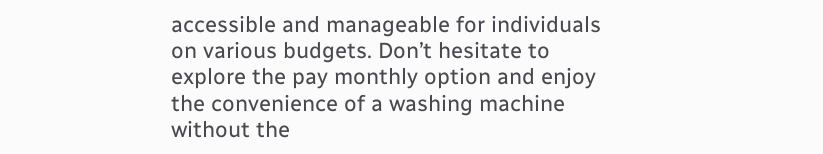accessible and manageable for individuals on various budgets. Don’t hesitate to explore the pay monthly option and enjoy the convenience of a washing machine without the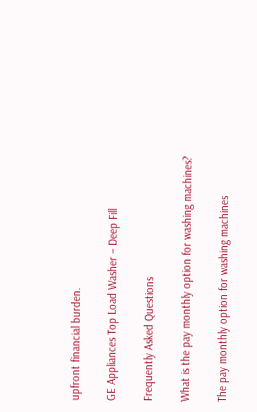upfront financial burden.

GE Appliances Top Load Washer – Deep Fill

Frequently Asked Questions

What is the pay monthly option for washing machines?

The pay monthly option for washing machines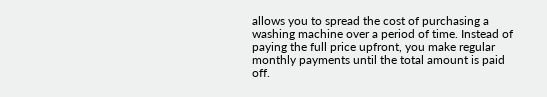allows you to spread the cost of purchasing a washing machine over a period of time. Instead of paying the full price upfront, you make regular monthly payments until the total amount is paid off.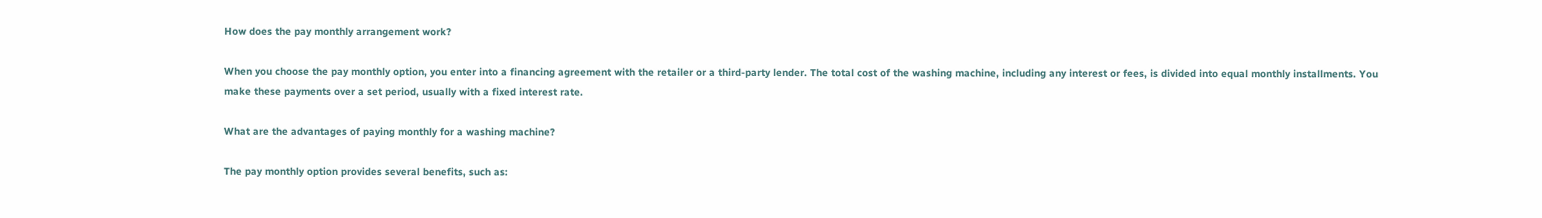How does the pay monthly arrangement work?

When you choose the pay monthly option, you enter into a financing agreement with the retailer or a third-party lender. The total cost of the washing machine, including any interest or fees, is divided into equal monthly installments. You make these payments over a set period, usually with a fixed interest rate.

What are the advantages of paying monthly for a washing machine?

The pay monthly option provides several benefits, such as: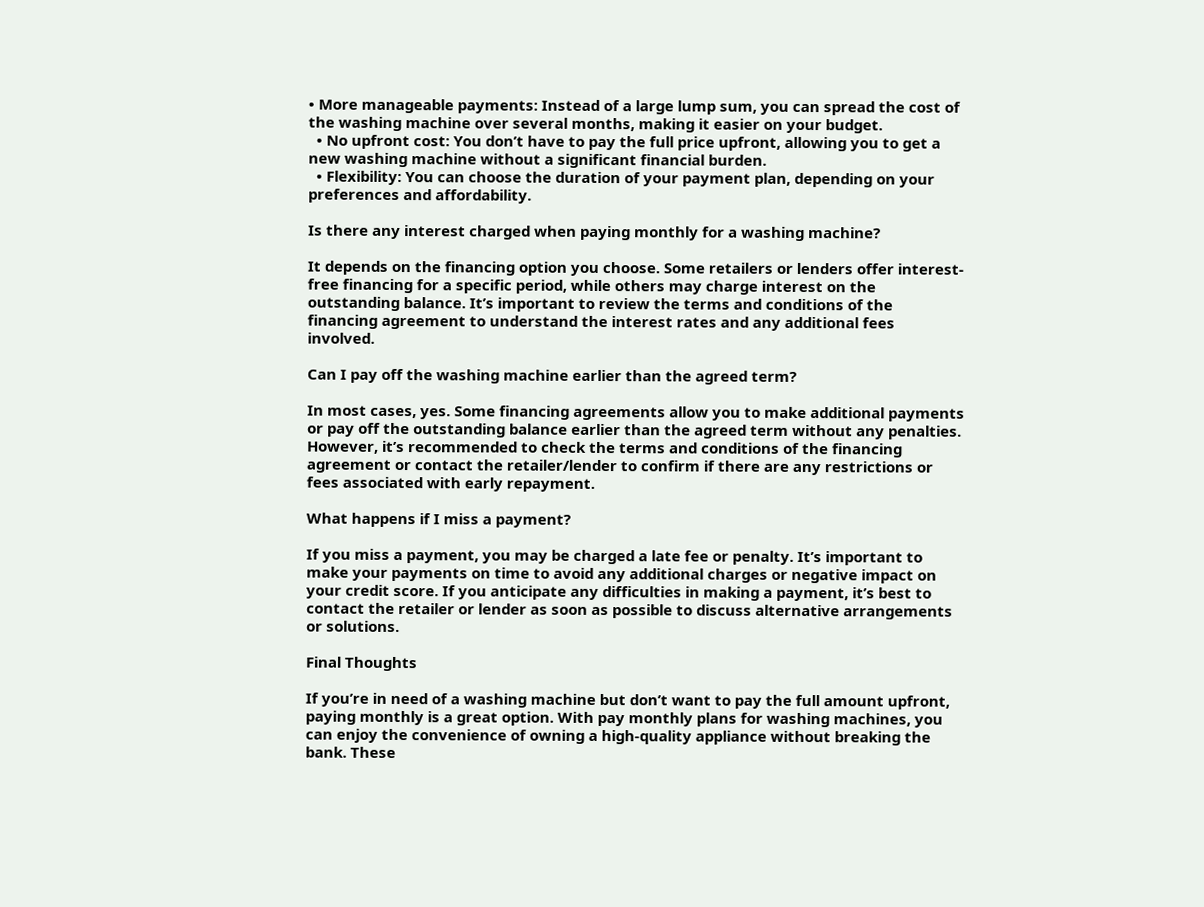• More manageable payments: Instead of a large lump sum, you can spread the cost of the washing machine over several months, making it easier on your budget.
  • No upfront cost: You don’t have to pay the full price upfront, allowing you to get a new washing machine without a significant financial burden.
  • Flexibility: You can choose the duration of your payment plan, depending on your preferences and affordability.

Is there any interest charged when paying monthly for a washing machine?

It depends on the financing option you choose. Some retailers or lenders offer interest-free financing for a specific period, while others may charge interest on the outstanding balance. It’s important to review the terms and conditions of the financing agreement to understand the interest rates and any additional fees involved.

Can I pay off the washing machine earlier than the agreed term?

In most cases, yes. Some financing agreements allow you to make additional payments or pay off the outstanding balance earlier than the agreed term without any penalties. However, it’s recommended to check the terms and conditions of the financing agreement or contact the retailer/lender to confirm if there are any restrictions or fees associated with early repayment.

What happens if I miss a payment?

If you miss a payment, you may be charged a late fee or penalty. It’s important to make your payments on time to avoid any additional charges or negative impact on your credit score. If you anticipate any difficulties in making a payment, it’s best to contact the retailer or lender as soon as possible to discuss alternative arrangements or solutions.

Final Thoughts

If you’re in need of a washing machine but don’t want to pay the full amount upfront, paying monthly is a great option. With pay monthly plans for washing machines, you can enjoy the convenience of owning a high-quality appliance without breaking the bank. These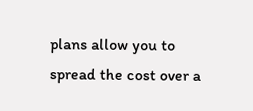plans allow you to spread the cost over a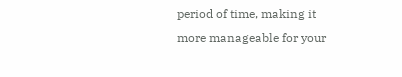period of time, making it more manageable for your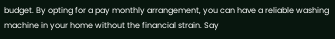budget. By opting for a pay monthly arrangement, you can have a reliable washing machine in your home without the financial strain. Say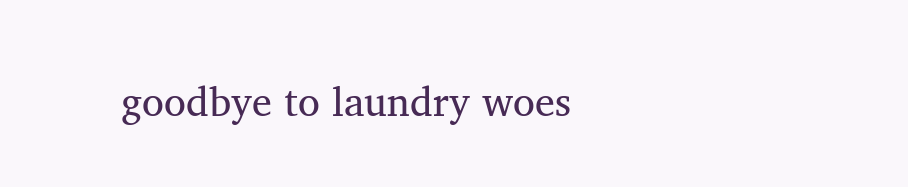goodbye to laundry woes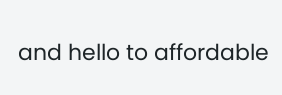and hello to affordable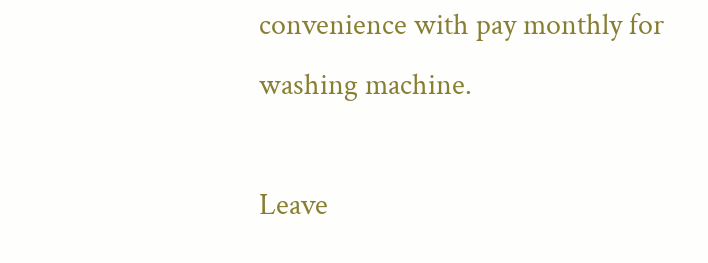convenience with pay monthly for washing machine.

Leave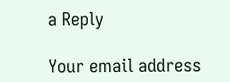a Reply

Your email address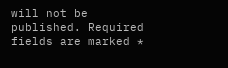will not be published. Required fields are marked *